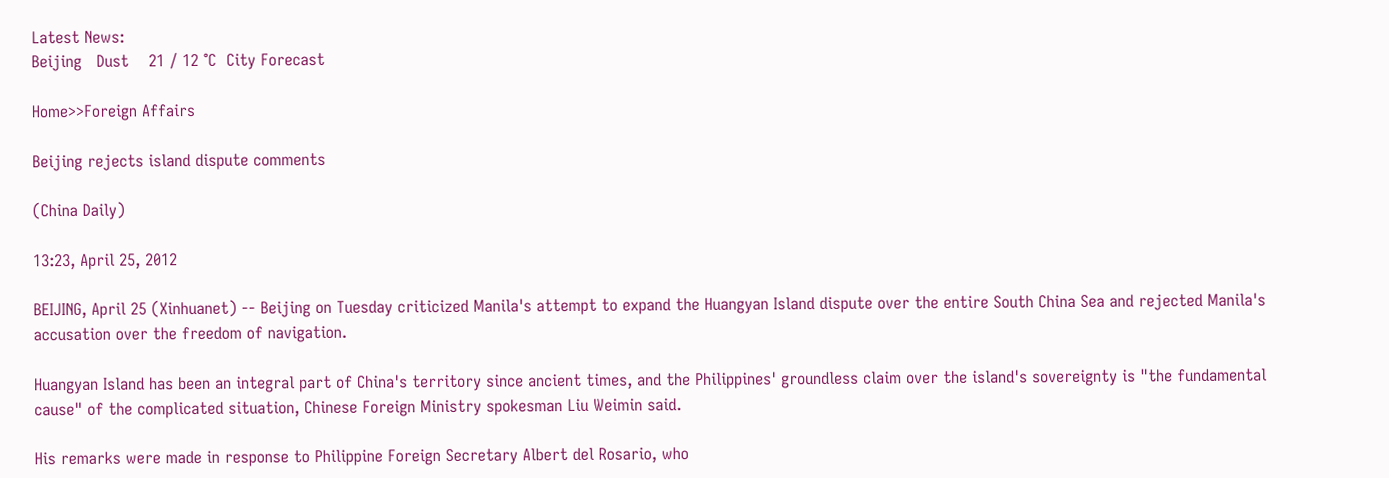Latest News:
Beijing   Dust    21 / 12 ℃  City Forecast

Home>>Foreign Affairs

Beijing rejects island dispute comments

(China Daily)

13:23, April 25, 2012

BEIJING, April 25 (Xinhuanet) -- Beijing on Tuesday criticized Manila's attempt to expand the Huangyan Island dispute over the entire South China Sea and rejected Manila's accusation over the freedom of navigation.

Huangyan Island has been an integral part of China's territory since ancient times, and the Philippines' groundless claim over the island's sovereignty is "the fundamental cause" of the complicated situation, Chinese Foreign Ministry spokesman Liu Weimin said.

His remarks were made in response to Philippine Foreign Secretary Albert del Rosario, who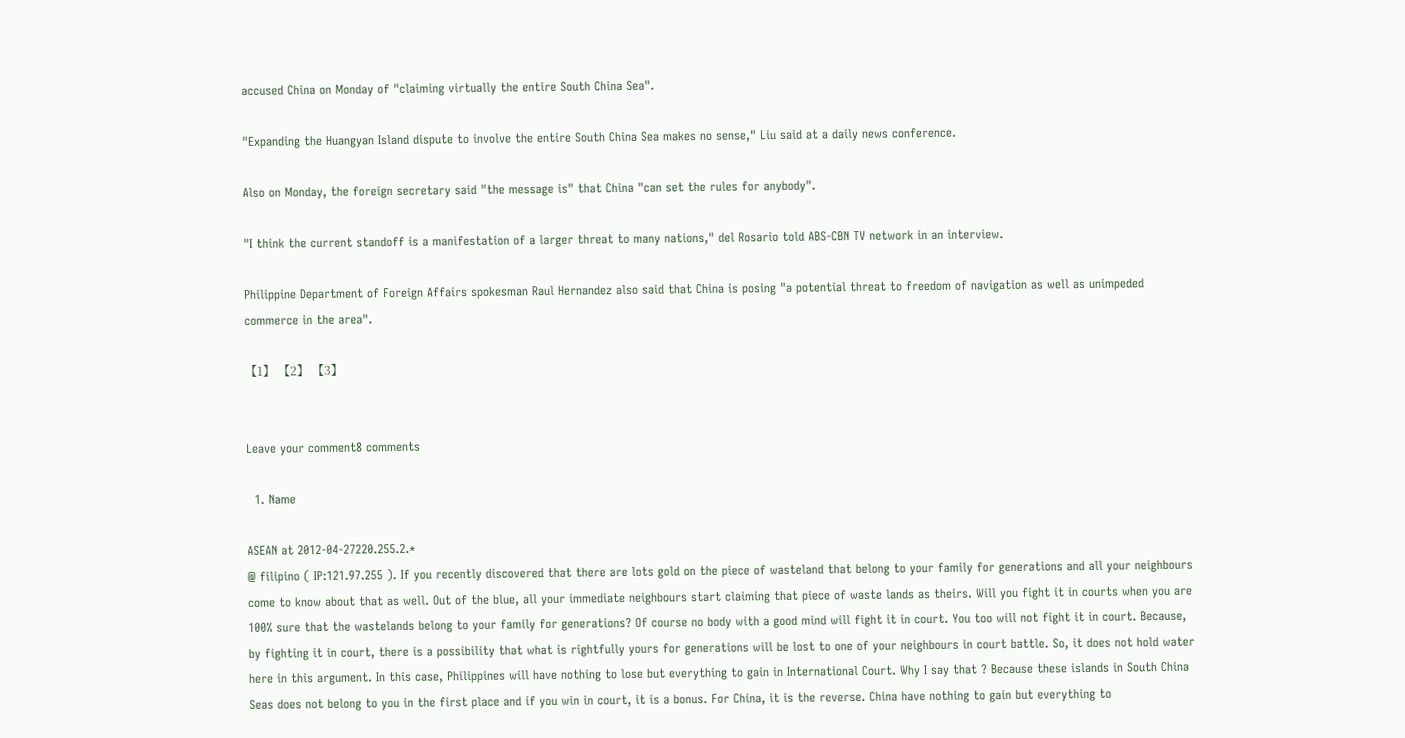accused China on Monday of "claiming virtually the entire South China Sea".

"Expanding the Huangyan Island dispute to involve the entire South China Sea makes no sense," Liu said at a daily news conference.

Also on Monday, the foreign secretary said "the message is" that China "can set the rules for anybody".

"I think the current standoff is a manifestation of a larger threat to many nations," del Rosario told ABS-CBN TV network in an interview.

Philippine Department of Foreign Affairs spokesman Raul Hernandez also said that China is posing "a potential threat to freedom of navigation as well as unimpeded commerce in the area".

【1】 【2】 【3】


Leave your comment8 comments

  1. Name

ASEAN at 2012-04-27220.255.2.*
@ filipino ( IP:121.97.255 ). If you recently discovered that there are lots gold on the piece of wasteland that belong to your family for generations and all your neighbours come to know about that as well. Out of the blue, all your immediate neighbours start claiming that piece of waste lands as theirs. Will you fight it in courts when you are 100% sure that the wastelands belong to your family for generations? Of course no body with a good mind will fight it in court. You too will not fight it in court. Because, by fighting it in court, there is a possibility that what is rightfully yours for generations will be lost to one of your neighbours in court battle. So, it does not hold water here in this argument. In this case, Philippines will have nothing to lose but everything to gain in International Court. Why I say that ? Because these islands in South China Seas does not belong to you in the first place and if you win in court, it is a bonus. For China, it is the reverse. China have nothing to gain but everything to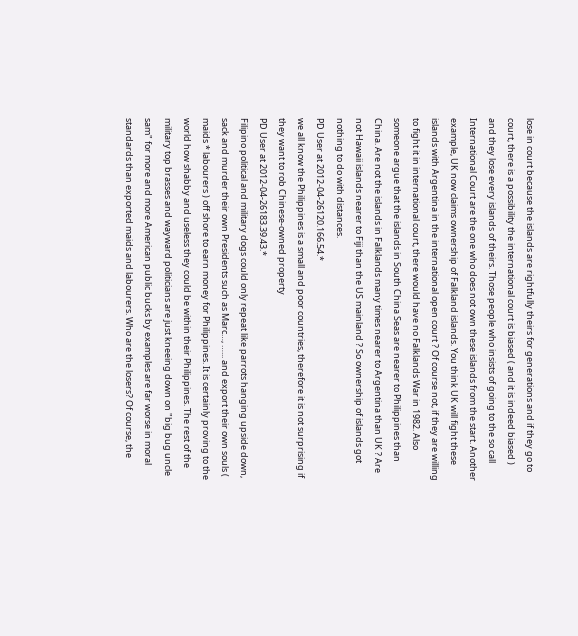lose in court because the islands are rightfully theirs for generations and if they go to court, there is a possibility the international court is biased ( and it is indeed biased ) and they lose every islands of theirs. Those people who insists of going to the so call International Court are the one who does not own these islands from the start. Another example, UK now claims ownership of Falkland islands. You think UK will fight these islands with Argentina in the international open court ? Of course not, if they are willing to fight it in international court, there would have no Falklands War in 1982. Also someone argue that the islands in South China Seas are nearer to Philippines than China. Are not the islands in Falklands many times nearer to Argentina than UK ? Are not Hawaii islands nearer to Fiji than the US mainland ? So ownership of islands got nothing to do with distances.
PD User at 2012-04-26120.166.54.*
we all know the Philippines is a small and poor countries, therefore it is not surprising if they want to rob Chinese-owned property
PD User at 2012-04-26183.39.43.*
Filipino political and military dogs could only repeat like parrots hanging upside down, sack and murder their own Presidents such as Marc…, …... and export their own souls ( maids * labourers ) off shore to earn money for Philippines. It is certainly proving to the world how shabby and useless they could be within their Philippines. The rest of the military top brasses and wayward politicians are just kneeing down on "big bug uncle sam" for more and more American public bucks by examples are far worse in moral standards than exported maids and labourers. Who are the losers? Of course, the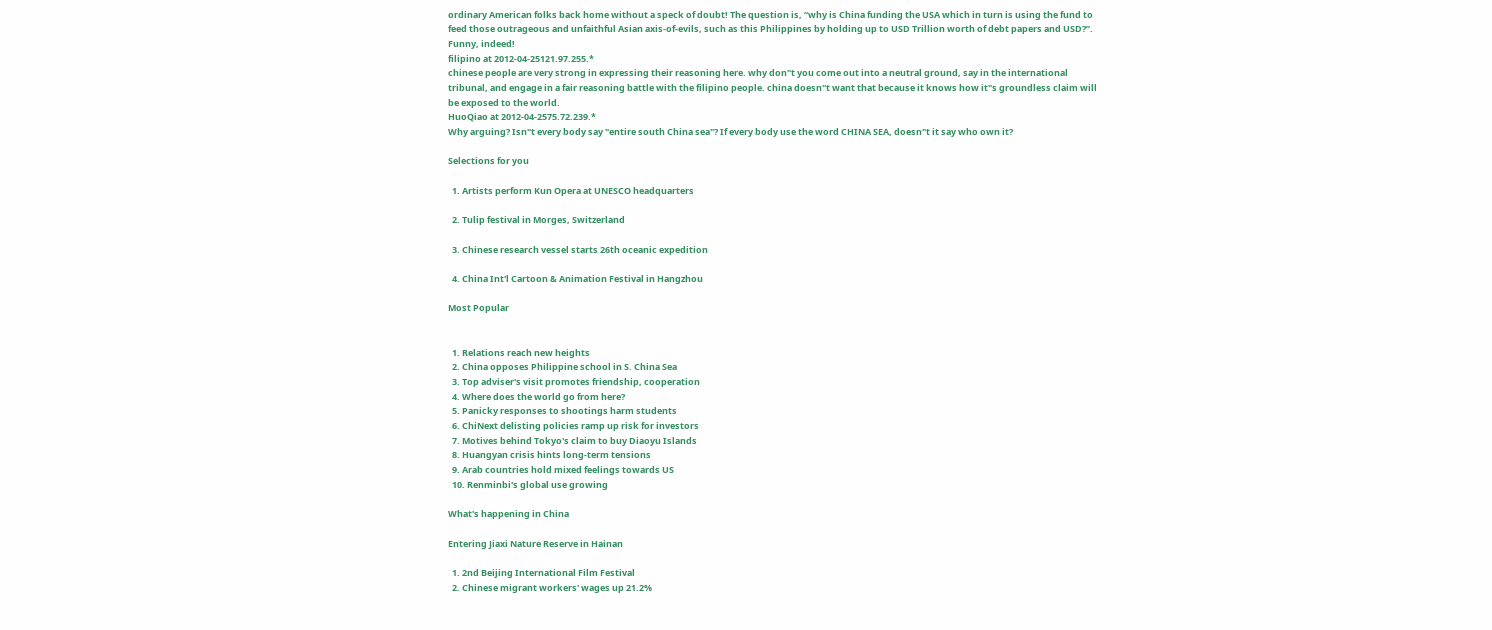ordinary American folks back home without a speck of doubt! The question is, “why is China funding the USA which in turn is using the fund to feed those outrageous and unfaithful Asian axis-of-evils, such as this Philippines by holding up to USD Trillion worth of debt papers and USD?”. Funny, indeed!
filipino at 2012-04-25121.97.255.*
chinese people are very strong in expressing their reasoning here. why don"t you come out into a neutral ground, say in the international tribunal, and engage in a fair reasoning battle with the filipino people. china doesn"t want that because it knows how it"s groundless claim will be exposed to the world.
HuoQiao at 2012-04-2575.72.239.*
Why arguing? Isn"t every body say "entire south China sea"? If every body use the word CHINA SEA, doesn"t it say who own it?

Selections for you

  1. Artists perform Kun Opera at UNESCO headquarters

  2. Tulip festival in Morges, Switzerland

  3. Chinese research vessel starts 26th oceanic expedition

  4. China Int'l Cartoon & Animation Festival in Hangzhou

Most Popular


  1. Relations reach new heights
  2. China opposes Philippine school in S. China Sea
  3. Top adviser's visit promotes friendship, cooperation
  4. Where does the world go from here?
  5. Panicky responses to shootings harm students
  6. ChiNext delisting policies ramp up risk for investors
  7. Motives behind Tokyo's claim to buy Diaoyu Islands
  8. Huangyan crisis hints long-term tensions
  9. Arab countries hold mixed feelings towards US
  10. Renminbi's global use growing

What's happening in China

Entering Jiaxi Nature Reserve in Hainan

  1. 2nd Beijing International Film Festival
  2. Chinese migrant workers' wages up 21.2%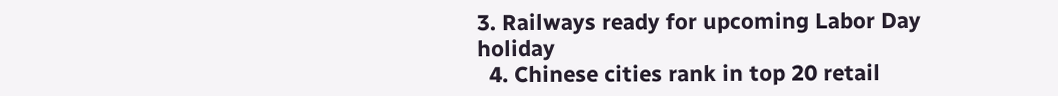3. Railways ready for upcoming Labor Day holiday
  4. Chinese cities rank in top 20 retail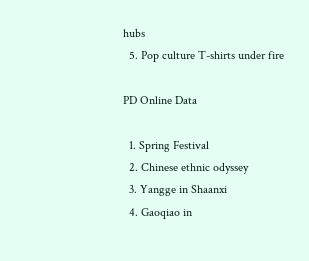hubs
  5. Pop culture T-shirts under fire

PD Online Data

  1. Spring Festival
  2. Chinese ethnic odyssey
  3. Yangge in Shaanxi
  4. Gaoqiao in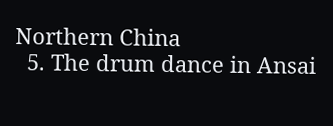Northern China
  5. The drum dance in Ansai